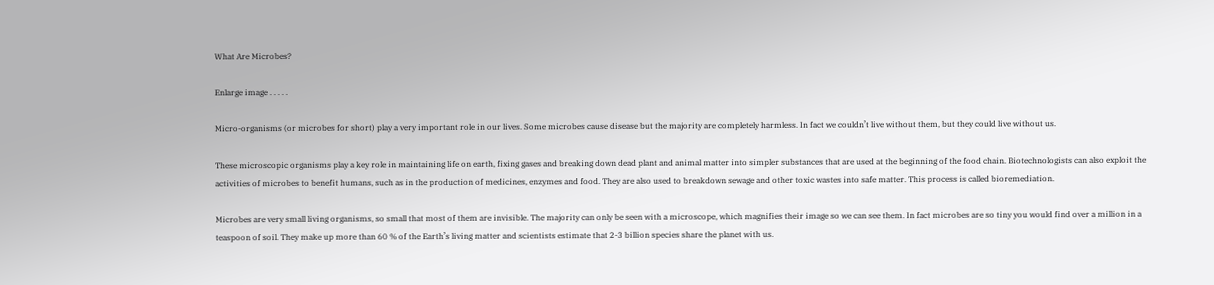What Are Microbes?

Enlarge image . . . . .

Micro-organisms (or microbes for short) play a very important role in our lives. Some microbes cause disease but the majority are completely harmless. In fact we couldn’t live without them, but they could live without us.

These microscopic organisms play a key role in maintaining life on earth, fixing gases and breaking down dead plant and animal matter into simpler substances that are used at the beginning of the food chain. Biotechnologists can also exploit the activities of microbes to benefit humans, such as in the production of medicines, enzymes and food. They are also used to breakdown sewage and other toxic wastes into safe matter. This process is called bioremediation.

Microbes are very small living organisms, so small that most of them are invisible. The majority can only be seen with a microscope, which magnifies their image so we can see them. In fact microbes are so tiny you would find over a million in a teaspoon of soil. They make up more than 60 % of the Earth’s living matter and scientists estimate that 2-3 billion species share the planet with us.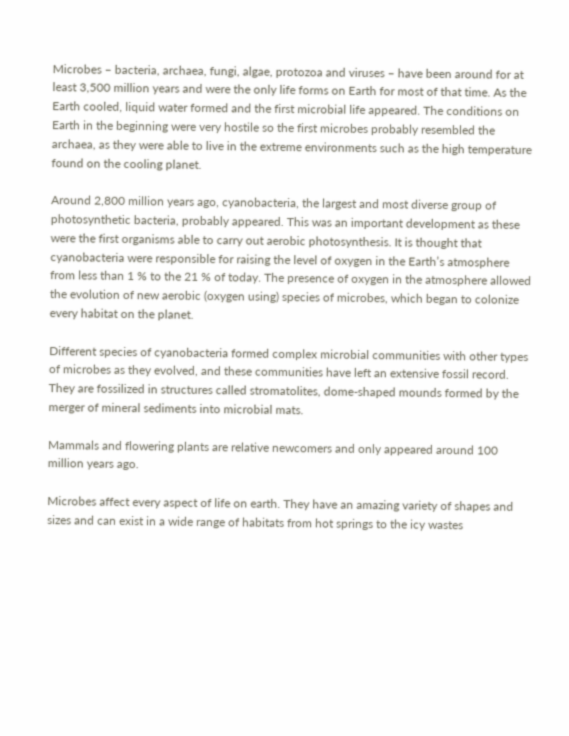Microbes – bacteria, archaea, fungi, algae, protozoa and viruses – have been around for at least 3,500 million years and were the only life forms on Earth for most of that time. As the Earth cooled, liquid water formed and the first microbial life appeared. The conditions on Earth in the beginning were very hostile so the first microbes probably resembled the archaea, as they were able to live in the extreme environments such as the high temperature found on the cooling planet.

Around 2,800 million years ago, cyanobacteria, the largest and most diverse group of photosynthetic bacteria, probably appeared. This was an important development as these were the first organisms able to carry out aerobic photosynthesis. It is thought that cyanobacteria were responsible for raising the level of oxygen in the Earth’s atmosphere from less than 1 % to the 21 % of today. The presence of oxygen in the atmosphere allowed the evolution of new aerobic (oxygen using) species of microbes, which began to colonize every habitat on the planet.

Different species of cyanobacteria formed complex microbial communities with other types of microbes as they evolved, and these communities have left an extensive fossil record. They are fossilized in structures called stromatolites, dome-shaped mounds formed by the merger of mineral sediments into microbial mats.

Mammals and flowering plants are relative newcomers and only appeared around 100 million years ago.

Microbes affect every aspect of life on earth. They have an amazing variety of shapes and sizes and can exist in a wide range of habitats from hot springs to the icy wastes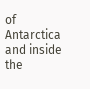of Antarctica and inside the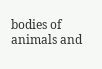bodies of animals and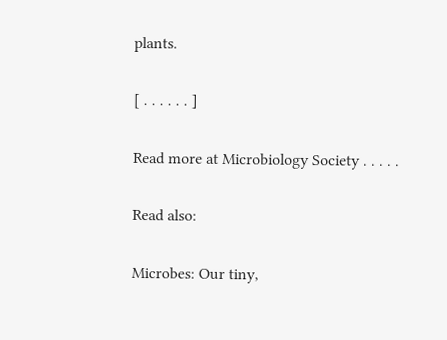plants.

[ . . . . . . ]

Read more at Microbiology Society . . . . .

Read also:

Microbes: Our tiny,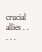crucial allies . . . . .